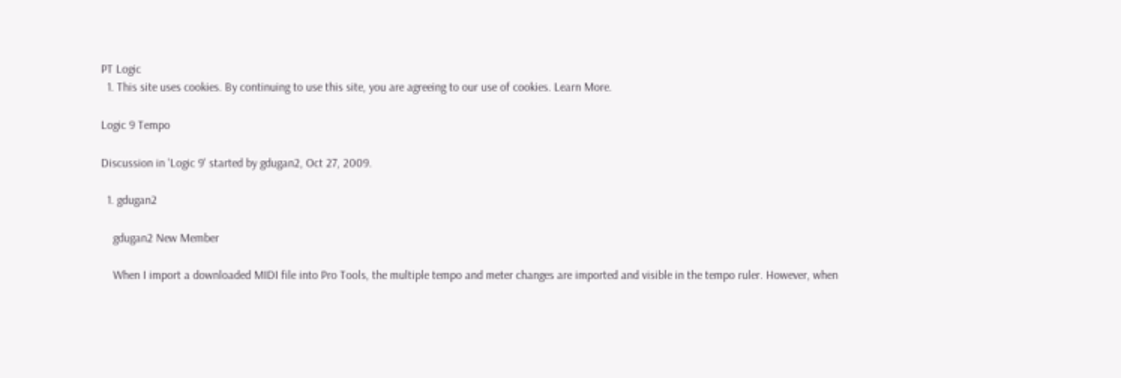PT Logic
  1. This site uses cookies. By continuing to use this site, you are agreeing to our use of cookies. Learn More.

Logic 9 Tempo

Discussion in 'Logic 9' started by gdugan2, Oct 27, 2009.

  1. gdugan2

    gdugan2 New Member

    When I import a downloaded MIDI file into Pro Tools, the multiple tempo and meter changes are imported and visible in the tempo ruler. However, when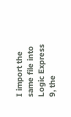I import the same file into Logic Express 9, the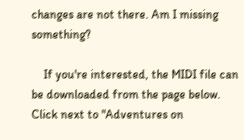changes are not there. Am I missing something?

    If you're interested, the MIDI file can be downloaded from the page below. Click next to "Adventures on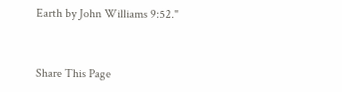Earth by John Williams 9:52."


Share This Page